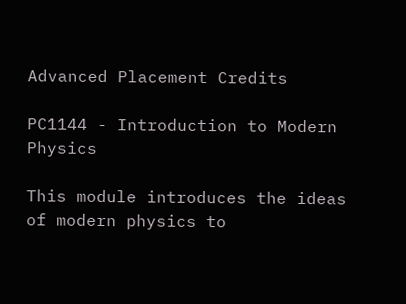Advanced Placement Credits

PC1144 - Introduction to Modern Physics

This module introduces the ideas of modern physics to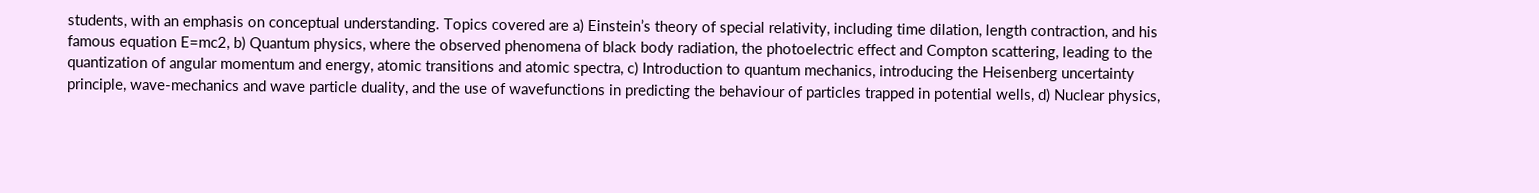students, with an emphasis on conceptual understanding. Topics covered are a) Einstein’s theory of special relativity, including time dilation, length contraction, and his famous equation E=mc2, b) Quantum physics, where the observed phenomena of black body radiation, the photoelectric effect and Compton scattering, leading to the quantization of angular momentum and energy, atomic transitions and atomic spectra, c) Introduction to quantum mechanics, introducing the Heisenberg uncertainty principle, wave-mechanics and wave particle duality, and the use of wavefunctions in predicting the behaviour of particles trapped in potential wells, d) Nuclear physics,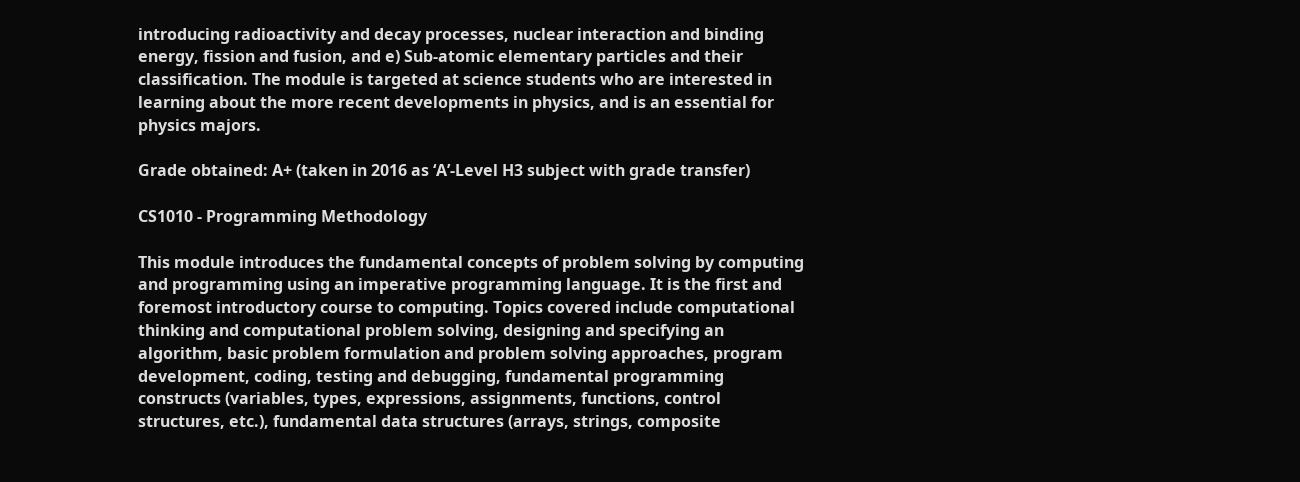introducing radioactivity and decay processes, nuclear interaction and binding energy, fission and fusion, and e) Sub-atomic elementary particles and their classification. The module is targeted at science students who are interested in learning about the more recent developments in physics, and is an essential for physics majors.

Grade obtained: A+ (taken in 2016 as ‘A’-Level H3 subject with grade transfer)

CS1010 - Programming Methodology

This module introduces the fundamental concepts of problem solving by computing and programming using an imperative programming language. It is the first and foremost introductory course to computing. Topics covered include computational thinking and computational problem solving, designing and specifying an algorithm, basic problem formulation and problem solving approaches, program development, coding, testing and debugging, fundamental programming constructs (variables, types, expressions, assignments, functions, control structures, etc.), fundamental data structures (arrays, strings, composite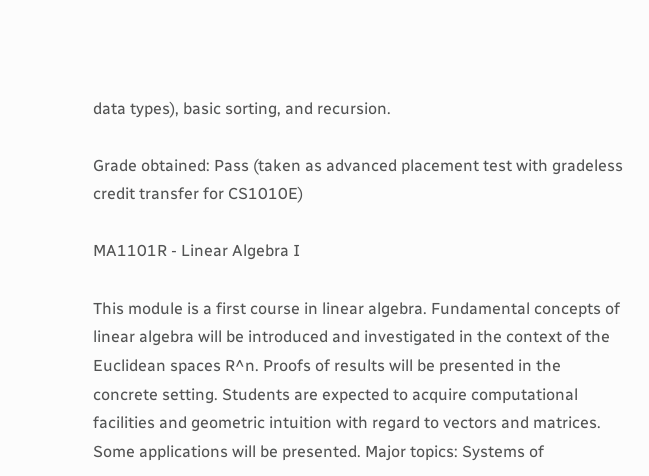data types), basic sorting, and recursion.

Grade obtained: Pass (taken as advanced placement test with gradeless credit transfer for CS1010E)

MA1101R - Linear Algebra I

This module is a first course in linear algebra. Fundamental concepts of linear algebra will be introduced and investigated in the context of the Euclidean spaces R^n. Proofs of results will be presented in the concrete setting. Students are expected to acquire computational facilities and geometric intuition with regard to vectors and matrices. Some applications will be presented. Major topics: Systems of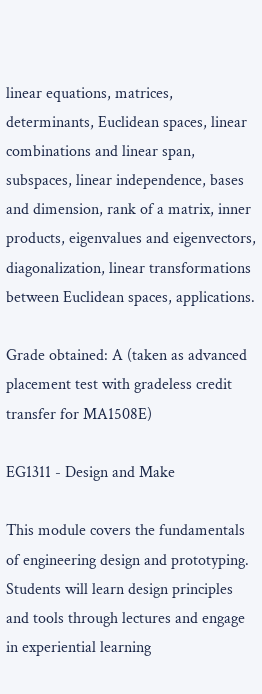linear equations, matrices, determinants, Euclidean spaces, linear combinations and linear span, subspaces, linear independence, bases and dimension, rank of a matrix, inner products, eigenvalues and eigenvectors, diagonalization, linear transformations between Euclidean spaces, applications.

Grade obtained: A (taken as advanced placement test with gradeless credit transfer for MA1508E)

EG1311 - Design and Make

This module covers the fundamentals of engineering design and prototyping. Students will learn design principles and tools through lectures and engage in experiential learning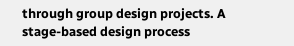through group design projects. A stage-based design process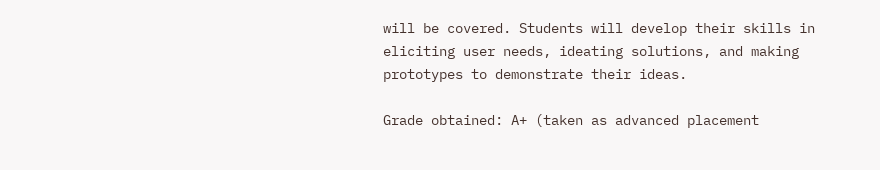will be covered. Students will develop their skills in eliciting user needs, ideating solutions, and making prototypes to demonstrate their ideas.

Grade obtained: A+ (taken as advanced placement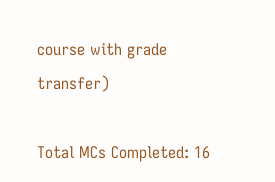course with grade transfer)

Total MCs Completed: 16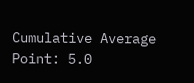Cumulative Average Point: 5.0